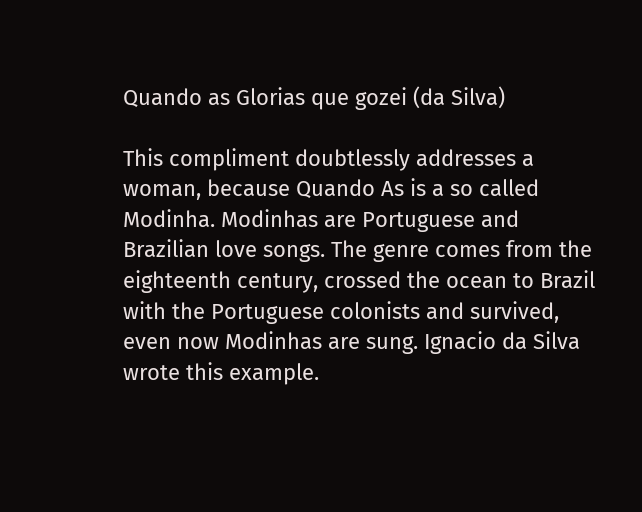Quando as Glorias que gozei (da Silva)

This compliment doubtlessly addresses a woman, because Quando As is a so called Modinha. Modinhas are Portuguese and Brazilian love songs. The genre comes from the eighteenth century, crossed the ocean to Brazil with the Portuguese colonists and survived, even now Modinhas are sung. Ignacio da Silva wrote this example.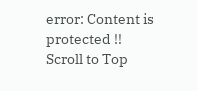error: Content is protected !!
Scroll to Top